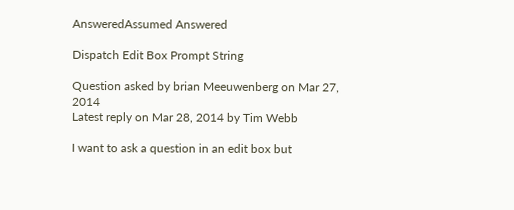AnsweredAssumed Answered

Dispatch Edit Box Prompt String

Question asked by brian Meeuwenberg on Mar 27, 2014
Latest reply on Mar 28, 2014 by Tim Webb

I want to ask a question in an edit box but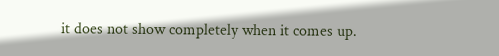it does not show completely when it comes up.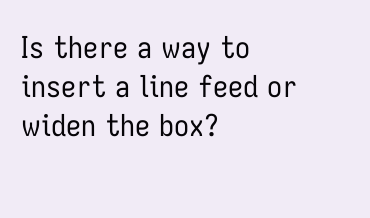Is there a way to insert a line feed or widen the box?